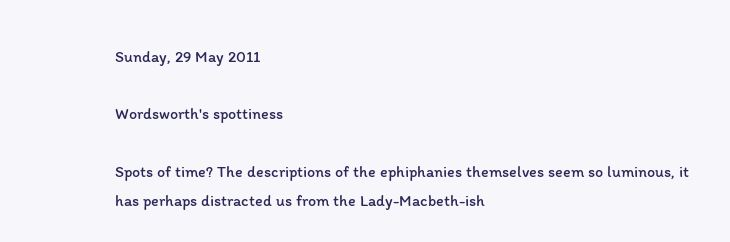Sunday, 29 May 2011

Wordsworth's spottiness

Spots of time? The descriptions of the ephiphanies themselves seem so luminous, it has perhaps distracted us from the Lady-Macbeth-ish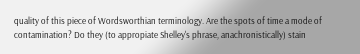quality of this piece of Wordsworthian terminology. Are the spots of time a mode of contamination? Do they (to appropiate Shelley's phrase, anachronistically) stain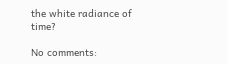the white radiance of time?

No comments: